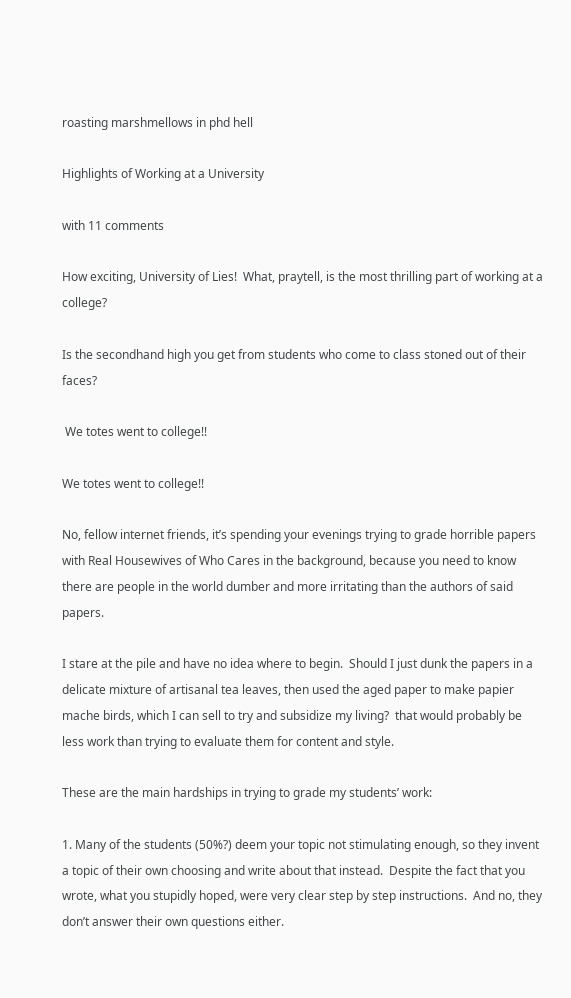roasting marshmellows in phd hell

Highlights of Working at a University

with 11 comments

How exciting, University of Lies!  What, praytell, is the most thrilling part of working at a college?

Is the secondhand high you get from students who come to class stoned out of their faces?

 We totes went to college!!

We totes went to college!!

No, fellow internet friends, it’s spending your evenings trying to grade horrible papers with Real Housewives of Who Cares in the background, because you need to know there are people in the world dumber and more irritating than the authors of said papers.

I stare at the pile and have no idea where to begin.  Should I just dunk the papers in a delicate mixture of artisanal tea leaves, then used the aged paper to make papier mache birds, which I can sell to try and subsidize my living?  that would probably be less work than trying to evaluate them for content and style.

These are the main hardships in trying to grade my students’ work:

1. Many of the students (50%?) deem your topic not stimulating enough, so they invent a topic of their own choosing and write about that instead.  Despite the fact that you wrote, what you stupidly hoped, were very clear step by step instructions.  And no, they don’t answer their own questions either.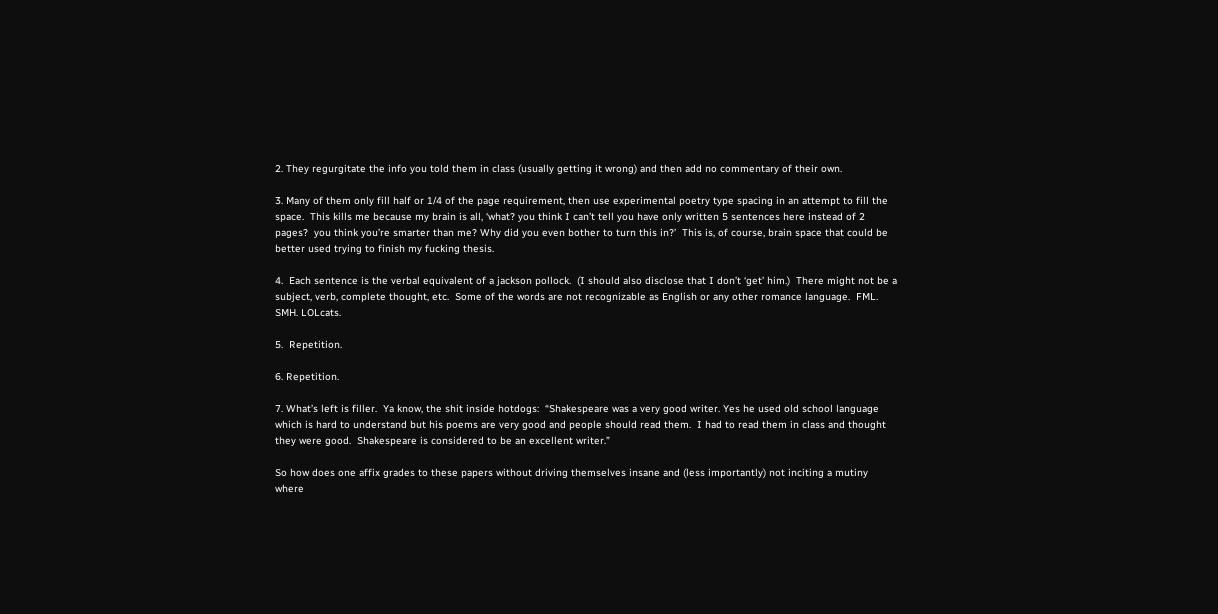2. They regurgitate the info you told them in class (usually getting it wrong) and then add no commentary of their own.

3. Many of them only fill half or 1/4 of the page requirement, then use experimental poetry type spacing in an attempt to fill the space.  This kills me because my brain is all, ‘what? you think I can’t tell you have only written 5 sentences here instead of 2 pages?  you think you’re smarter than me? Why did you even bother to turn this in?’  This is, of course, brain space that could be better used trying to finish my fucking thesis.

4.  Each sentence is the verbal equivalent of a jackson pollock.  (I should also disclose that I don’t ‘get’ him.)  There might not be a subject, verb, complete thought, etc.  Some of the words are not recognizable as English or any other romance language.  FML. SMH. LOLcats.

5.  Repetition.

6. Repetition.

7. What’s left is filler.  Ya know, the shit inside hotdogs:  “Shakespeare was a very good writer. Yes he used old school language which is hard to understand but his poems are very good and people should read them.  I had to read them in class and thought they were good.  Shakespeare is considered to be an excellent writer.”

So how does one affix grades to these papers without driving themselves insane and (less importantly) not inciting a mutiny where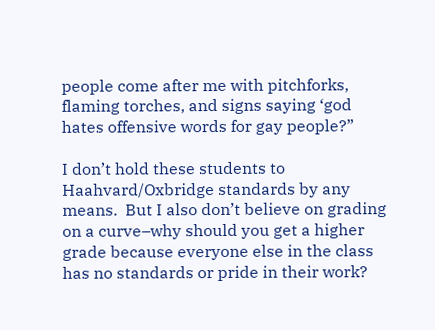people come after me with pitchforks, flaming torches, and signs saying ‘god hates offensive words for gay people?”

I don’t hold these students to Haahvard/Oxbridge standards by any means.  But I also don’t believe on grading on a curve–why should you get a higher grade because everyone else in the class has no standards or pride in their work?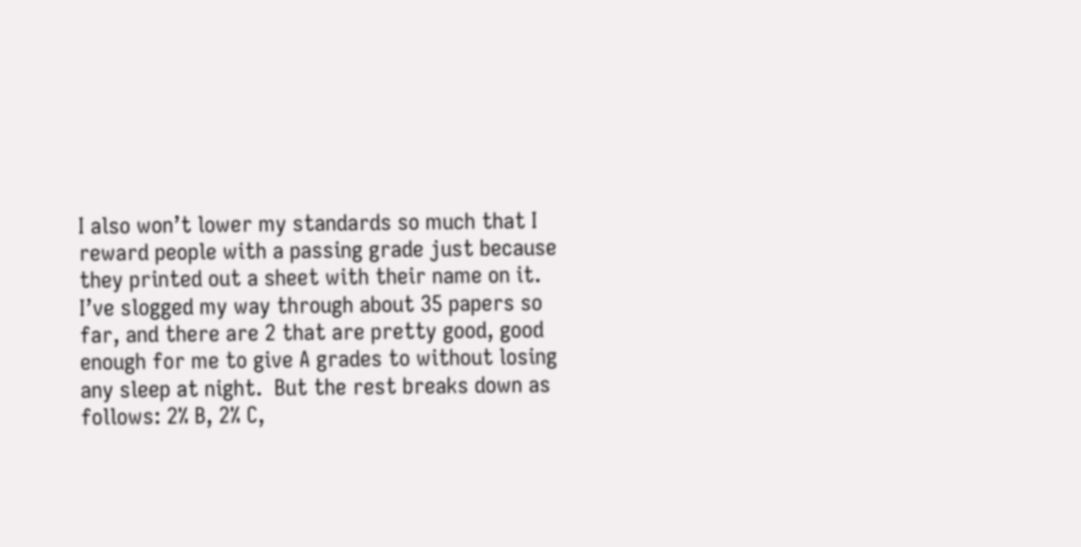I also won’t lower my standards so much that I reward people with a passing grade just because they printed out a sheet with their name on it.  I’ve slogged my way through about 35 papers so far, and there are 2 that are pretty good, good enough for me to give A grades to without losing any sleep at night.  But the rest breaks down as follows: 2% B, 2% C,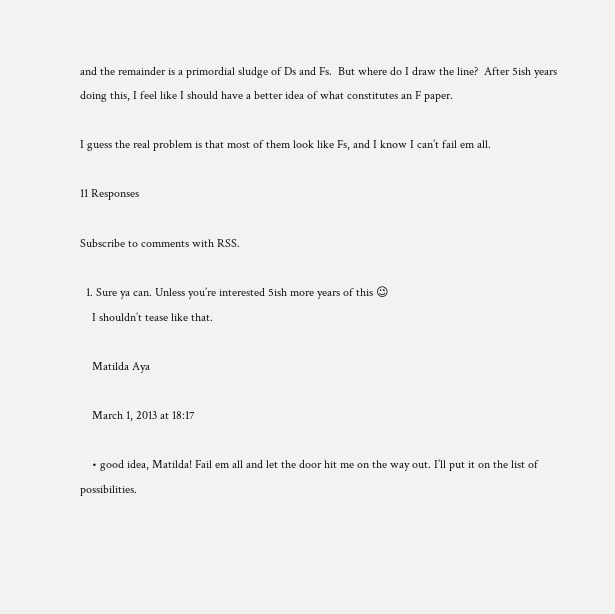and the remainder is a primordial sludge of Ds and Fs.  But where do I draw the line?  After 5ish years doing this, I feel like I should have a better idea of what constitutes an F paper.

I guess the real problem is that most of them look like Fs, and I know I can’t fail em all.

11 Responses

Subscribe to comments with RSS.

  1. Sure ya can. Unless you’re interested 5ish more years of this 😉
    I shouldn’t tease like that.

    Matilda Aya

    March 1, 2013 at 18:17

    • good idea, Matilda! Fail em all and let the door hit me on the way out. I’ll put it on the list of possibilities.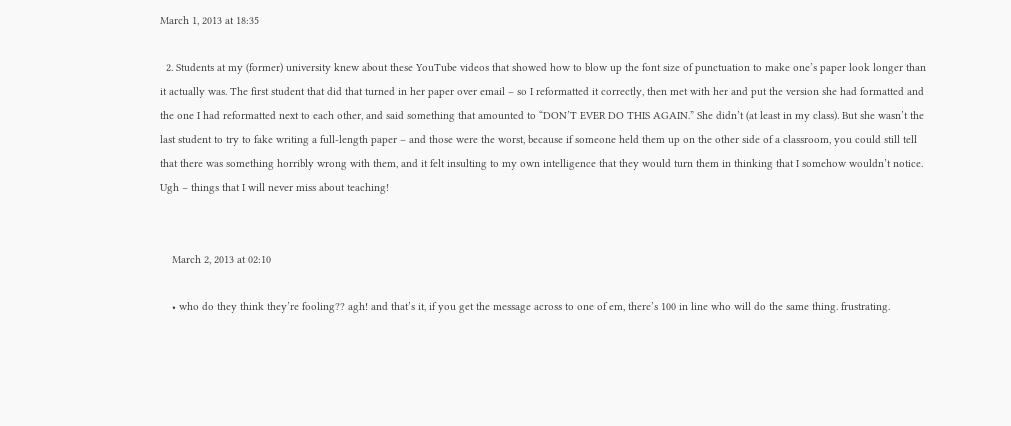March 1, 2013 at 18:35

  2. Students at my (former) university knew about these YouTube videos that showed how to blow up the font size of punctuation to make one’s paper look longer than it actually was. The first student that did that turned in her paper over email – so I reformatted it correctly, then met with her and put the version she had formatted and the one I had reformatted next to each other, and said something that amounted to “DON’T EVER DO THIS AGAIN.” She didn’t (at least in my class). But she wasn’t the last student to try to fake writing a full-length paper – and those were the worst, because if someone held them up on the other side of a classroom, you could still tell that there was something horribly wrong with them, and it felt insulting to my own intelligence that they would turn them in thinking that I somehow wouldn’t notice. Ugh – things that I will never miss about teaching!


    March 2, 2013 at 02:10

    • who do they think they’re fooling?? agh! and that’s it, if you get the message across to one of em, there’s 100 in line who will do the same thing. frustrating.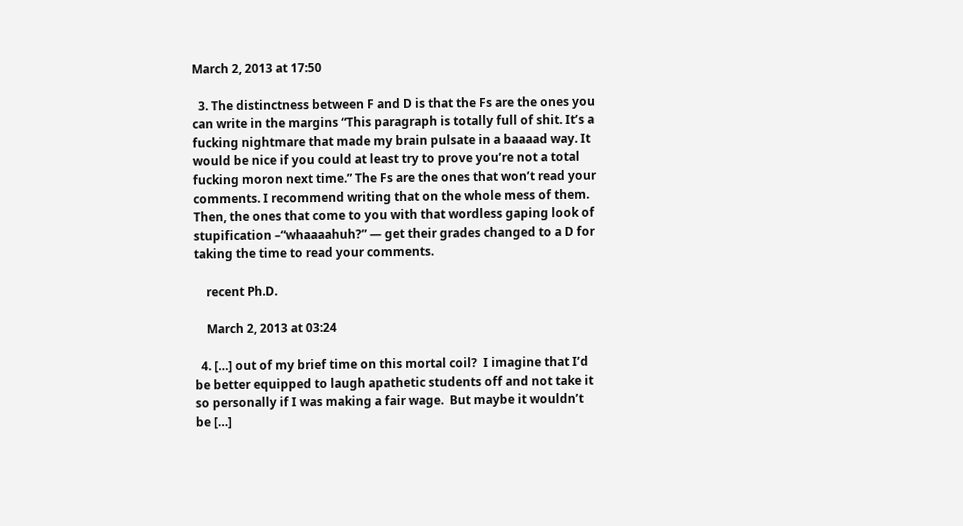March 2, 2013 at 17:50

  3. The distinctness between F and D is that the Fs are the ones you can write in the margins “This paragraph is totally full of shit. It’s a fucking nightmare that made my brain pulsate in a baaaad way. It would be nice if you could at least try to prove you’re not a total fucking moron next time.” The Fs are the ones that won’t read your comments. I recommend writing that on the whole mess of them. Then, the ones that come to you with that wordless gaping look of stupification –“whaaaahuh?” — get their grades changed to a D for taking the time to read your comments.

    recent Ph.D.

    March 2, 2013 at 03:24

  4. […] out of my brief time on this mortal coil?  I imagine that I’d be better equipped to laugh apathetic students off and not take it so personally if I was making a fair wage.  But maybe it wouldn’t be […]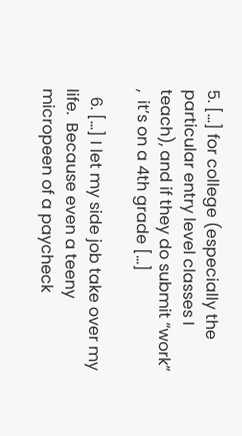5. […] for college (especially the particular entry level classes I teach), and if they do submit “work” ,  it’s on a 4th grade […]

  6. […] I let my side job take over my life.  Because even a teeny micropeen of a paycheck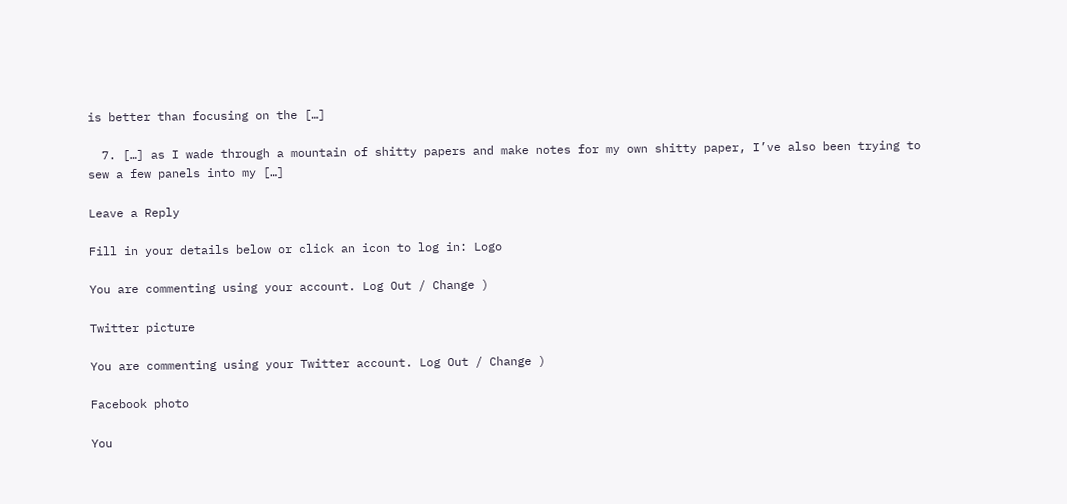is better than focusing on the […]

  7. […] as I wade through a mountain of shitty papers and make notes for my own shitty paper, I’ve also been trying to sew a few panels into my […]

Leave a Reply

Fill in your details below or click an icon to log in: Logo

You are commenting using your account. Log Out / Change )

Twitter picture

You are commenting using your Twitter account. Log Out / Change )

Facebook photo

You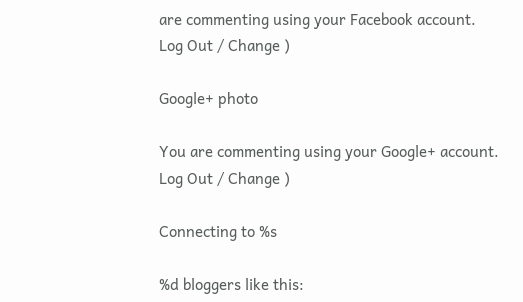are commenting using your Facebook account. Log Out / Change )

Google+ photo

You are commenting using your Google+ account. Log Out / Change )

Connecting to %s

%d bloggers like this: